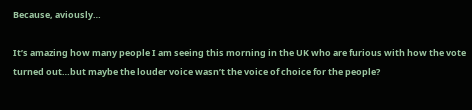Because, aviously…

It’s amazing how many people I am seeing this morning in the UK who are furious with how the vote turned out…but maybe the louder voice wasn’t the voice of choice for the people?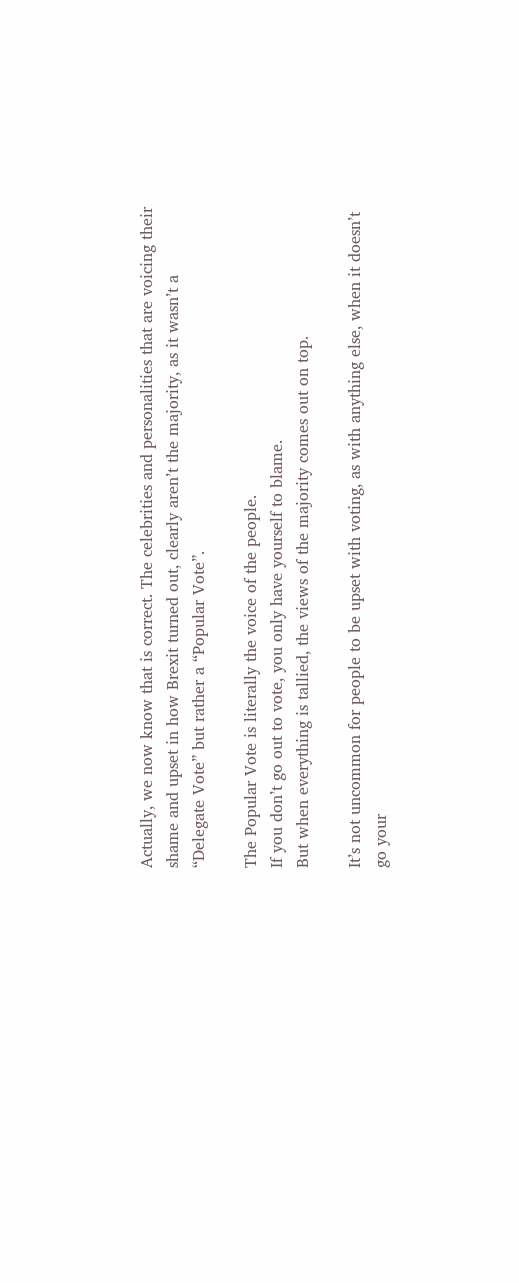Actually, we now know that is correct. The celebrities and personalities that are voicing their shame and upset in how Brexit turned out, clearly aren’t the majority, as it wasn’t a “Delegate Vote” but rather a “Popular Vote”.

The Popular Vote is literally the voice of the people.
If you don’t go out to vote, you only have yourself to blame.
But when everything is tallied, the views of the majority comes out on top.

It’s not uncommon for people to be upset with voting, as with anything else, when it doesn’t go your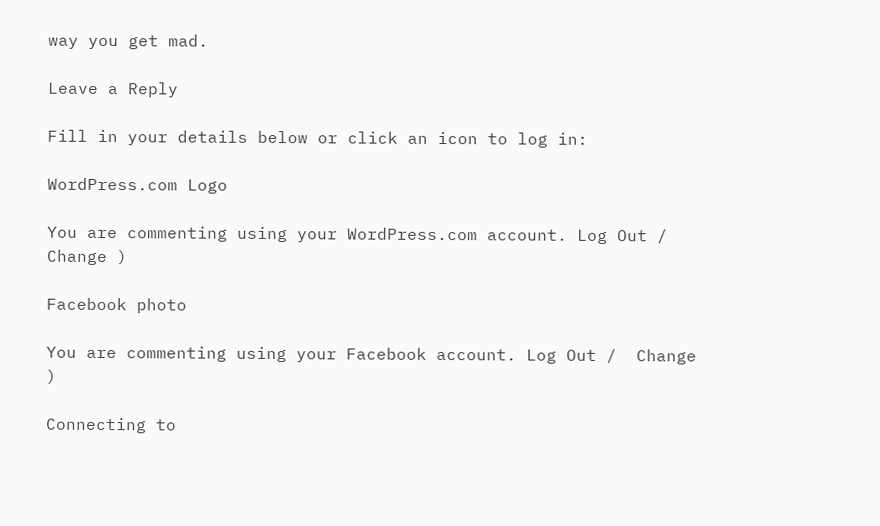way you get mad.

Leave a Reply

Fill in your details below or click an icon to log in:

WordPress.com Logo

You are commenting using your WordPress.com account. Log Out /  Change )

Facebook photo

You are commenting using your Facebook account. Log Out /  Change )

Connecting to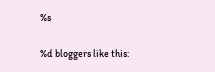%s

%d bloggers like this: